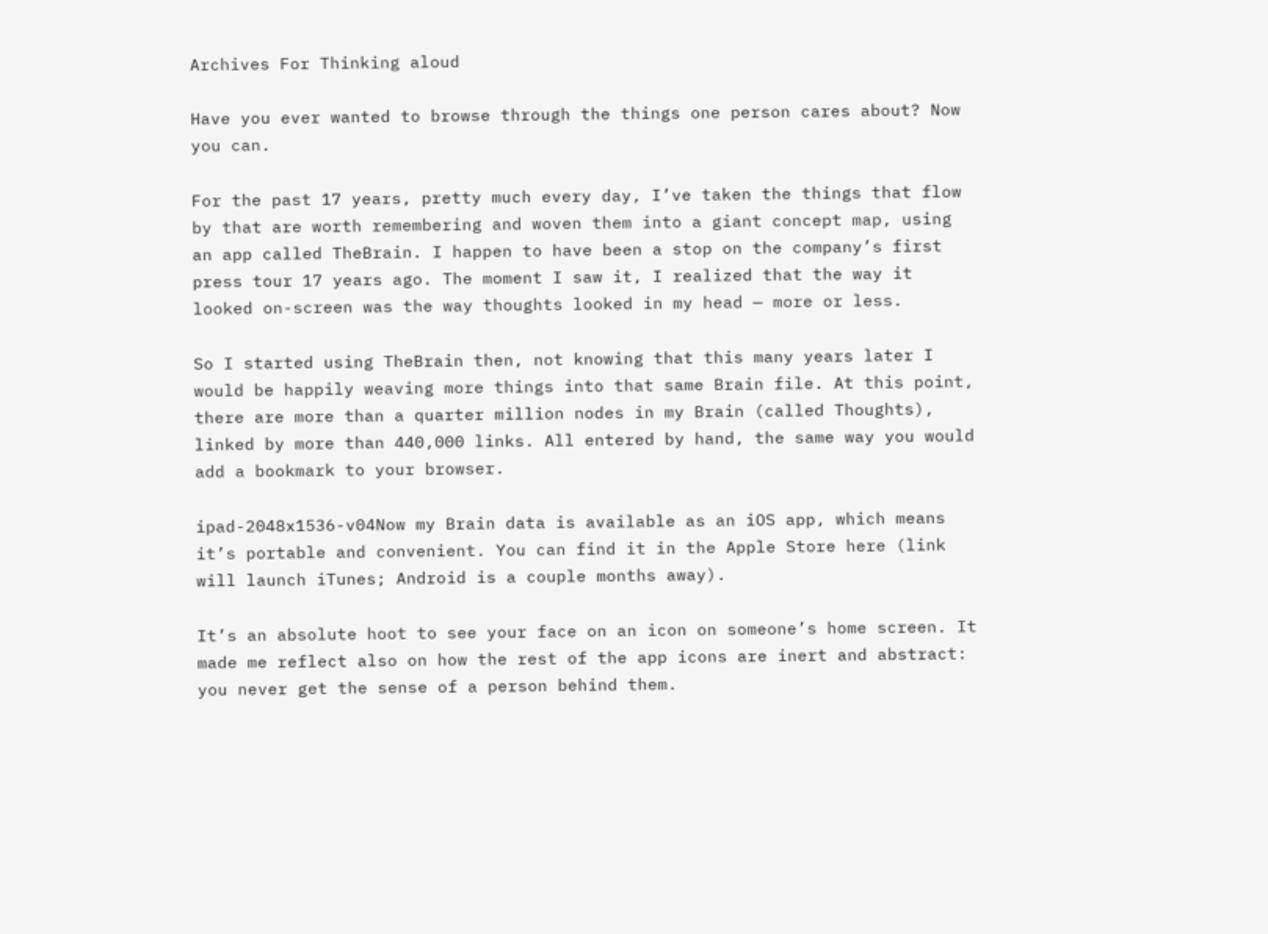Archives For Thinking aloud

Have you ever wanted to browse through the things one person cares about? Now you can.

For the past 17 years, pretty much every day, I’ve taken the things that flow by that are worth remembering and woven them into a giant concept map, using an app called TheBrain. I happen to have been a stop on the company’s first press tour 17 years ago. The moment I saw it, I realized that the way it looked on-screen was the way thoughts looked in my head — more or less.

So I started using TheBrain then, not knowing that this many years later I would be happily weaving more things into that same Brain file. At this point, there are more than a quarter million nodes in my Brain (called Thoughts), linked by more than 440,000 links. All entered by hand, the same way you would add a bookmark to your browser.

ipad-2048x1536-v04Now my Brain data is available as an iOS app, which means it’s portable and convenient. You can find it in the Apple Store here (link will launch iTunes; Android is a couple months away).

It’s an absolute hoot to see your face on an icon on someone’s home screen. It made me reflect also on how the rest of the app icons are inert and abstract: you never get the sense of a person behind them.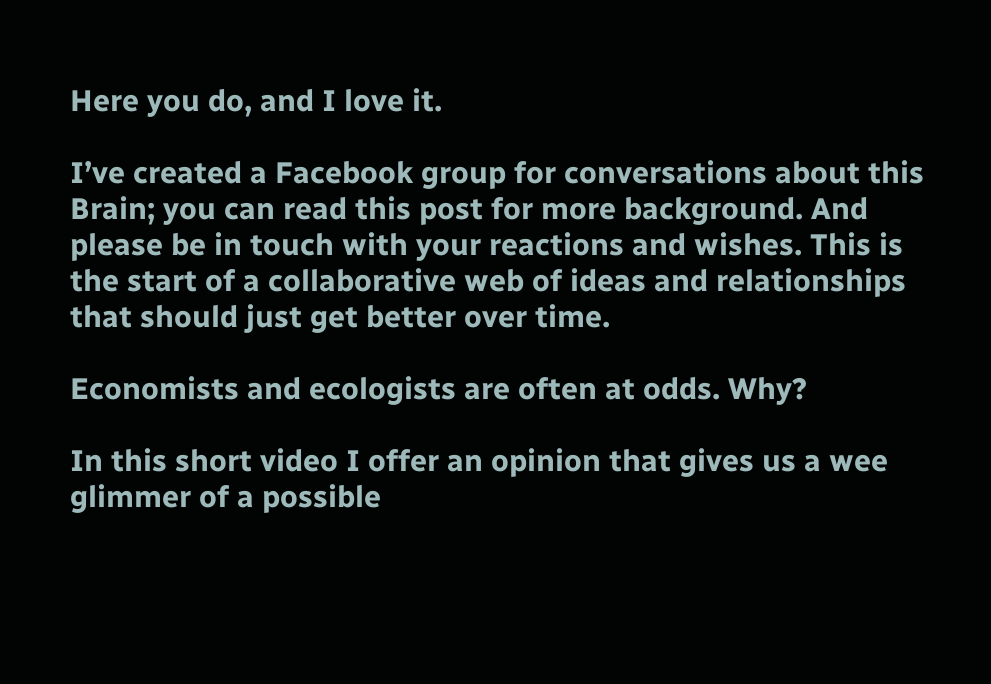Here you do, and I love it.

I’ve created a Facebook group for conversations about this Brain; you can read this post for more background. And please be in touch with your reactions and wishes. This is the start of a collaborative web of ideas and relationships that should just get better over time.

Economists and ecologists are often at odds. Why?

In this short video I offer an opinion that gives us a wee glimmer of a possible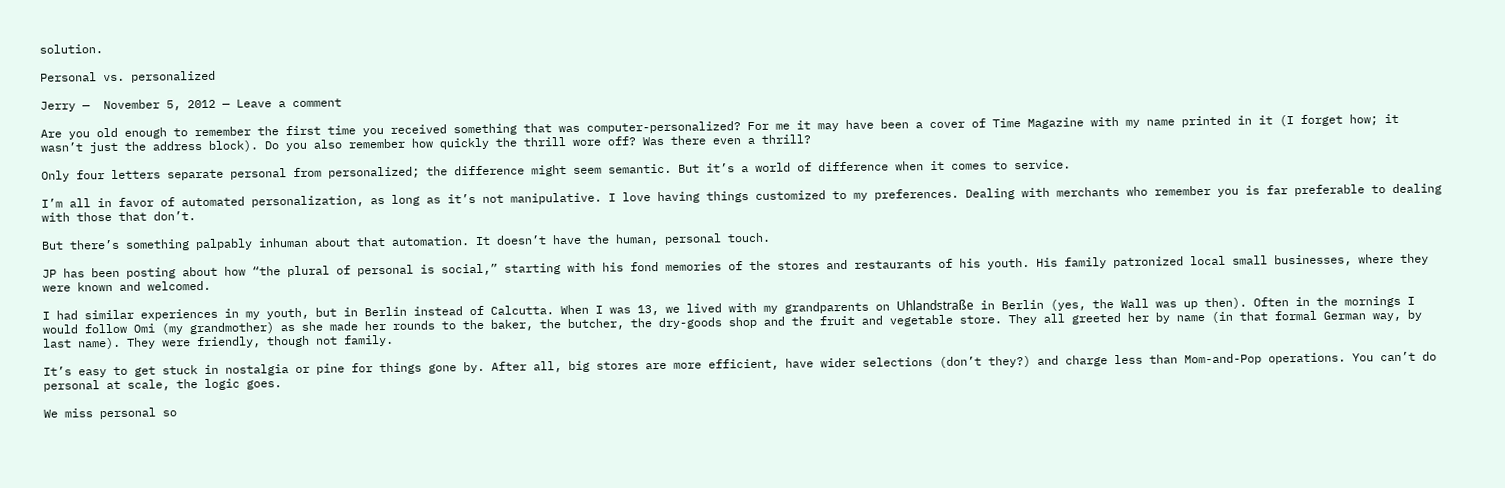solution.

Personal vs. personalized

Jerry —  November 5, 2012 — Leave a comment

Are you old enough to remember the first time you received something that was computer-personalized? For me it may have been a cover of Time Magazine with my name printed in it (I forget how; it wasn’t just the address block). Do you also remember how quickly the thrill wore off? Was there even a thrill?

Only four letters separate personal from personalized; the difference might seem semantic. But it’s a world of difference when it comes to service.

I’m all in favor of automated personalization, as long as it’s not manipulative. I love having things customized to my preferences. Dealing with merchants who remember you is far preferable to dealing with those that don’t.

But there’s something palpably inhuman about that automation. It doesn’t have the human, personal touch.

JP has been posting about how “the plural of personal is social,” starting with his fond memories of the stores and restaurants of his youth. His family patronized local small businesses, where they were known and welcomed.

I had similar experiences in my youth, but in Berlin instead of Calcutta. When I was 13, we lived with my grandparents on Uhlandstraße in Berlin (yes, the Wall was up then). Often in the mornings I would follow Omi (my grandmother) as she made her rounds to the baker, the butcher, the dry-goods shop and the fruit and vegetable store. They all greeted her by name (in that formal German way, by last name). They were friendly, though not family.

It’s easy to get stuck in nostalgia or pine for things gone by. After all, big stores are more efficient, have wider selections (don’t they?) and charge less than Mom-and-Pop operations. You can’t do personal at scale, the logic goes.

We miss personal so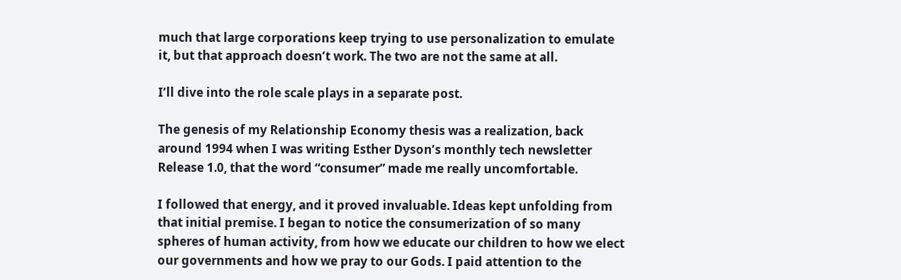much that large corporations keep trying to use personalization to emulate it, but that approach doesn’t work. The two are not the same at all.

I’ll dive into the role scale plays in a separate post.

The genesis of my Relationship Economy thesis was a realization, back around 1994 when I was writing Esther Dyson’s monthly tech newsletter Release 1.0, that the word “consumer” made me really uncomfortable.

I followed that energy, and it proved invaluable. Ideas kept unfolding from that initial premise. I began to notice the consumerization of so many spheres of human activity, from how we educate our children to how we elect our governments and how we pray to our Gods. I paid attention to the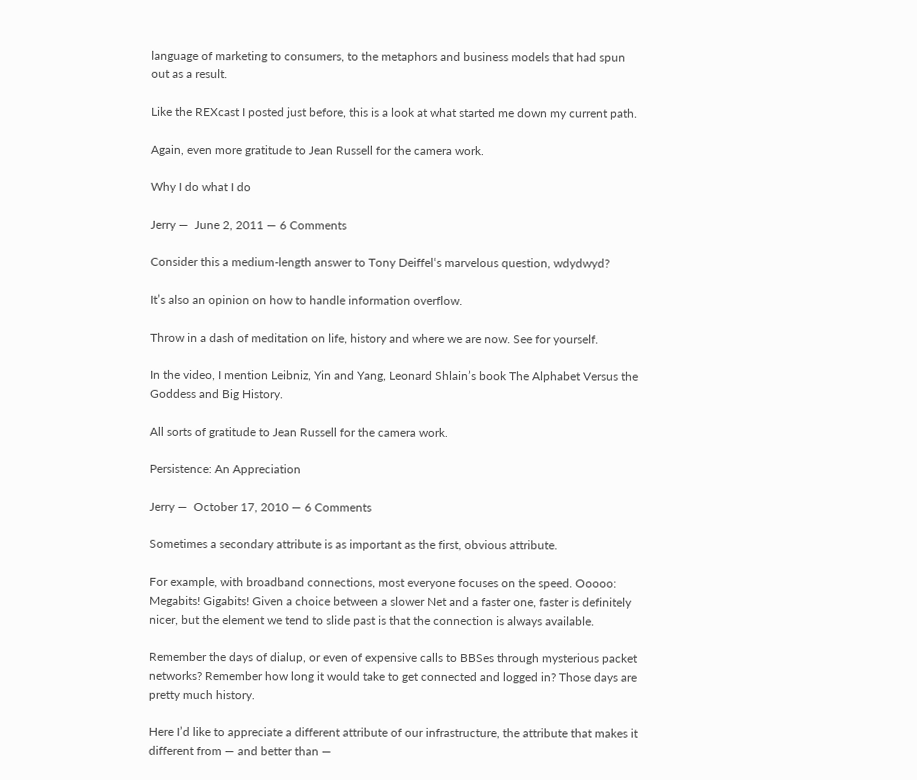language of marketing to consumers, to the metaphors and business models that had spun out as a result.

Like the REXcast I posted just before, this is a look at what started me down my current path.

Again, even more gratitude to Jean Russell for the camera work.

Why I do what I do

Jerry —  June 2, 2011 — 6 Comments

Consider this a medium-length answer to Tony Deiffel‘s marvelous question, wdydwyd?

It’s also an opinion on how to handle information overflow.

Throw in a dash of meditation on life, history and where we are now. See for yourself.

In the video, I mention Leibniz, Yin and Yang, Leonard Shlain’s book The Alphabet Versus the Goddess and Big History.

All sorts of gratitude to Jean Russell for the camera work.

Persistence: An Appreciation

Jerry —  October 17, 2010 — 6 Comments

Sometimes a secondary attribute is as important as the first, obvious attribute.

For example, with broadband connections, most everyone focuses on the speed. Ooooo: Megabits! Gigabits! Given a choice between a slower Net and a faster one, faster is definitely nicer, but the element we tend to slide past is that the connection is always available.

Remember the days of dialup, or even of expensive calls to BBSes through mysterious packet networks? Remember how long it would take to get connected and logged in? Those days are pretty much history.

Here I’d like to appreciate a different attribute of our infrastructure, the attribute that makes it different from — and better than —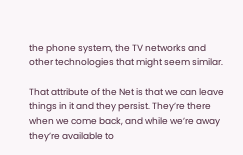the phone system, the TV networks and other technologies that might seem similar.

That attribute of the Net is that we can leave things in it and they persist. They’re there when we come back, and while we’re away they’re available to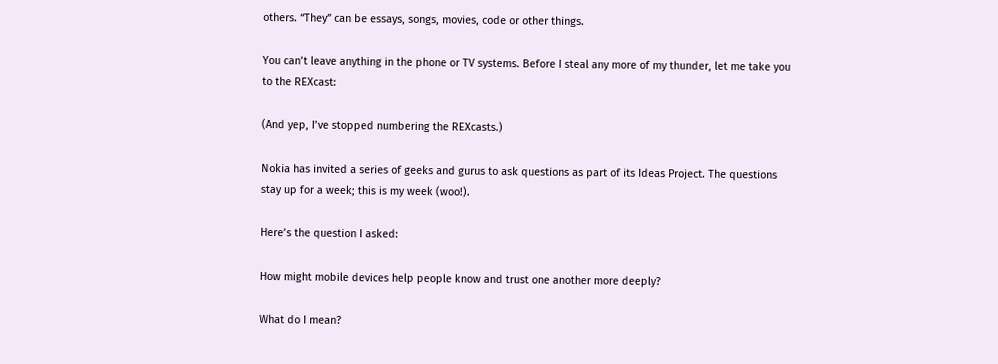others. “They” can be essays, songs, movies, code or other things.

You can’t leave anything in the phone or TV systems. Before I steal any more of my thunder, let me take you to the REXcast:

(And yep, I’ve stopped numbering the REXcasts.)

Nokia has invited a series of geeks and gurus to ask questions as part of its Ideas Project. The questions stay up for a week; this is my week (woo!).

Here’s the question I asked:

How might mobile devices help people know and trust one another more deeply?

What do I mean?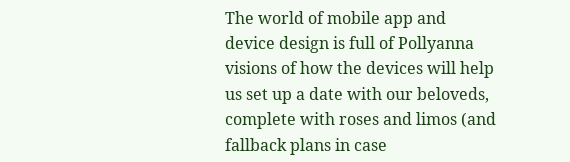The world of mobile app and device design is full of Pollyanna visions of how the devices will help us set up a date with our beloveds, complete with roses and limos (and fallback plans in case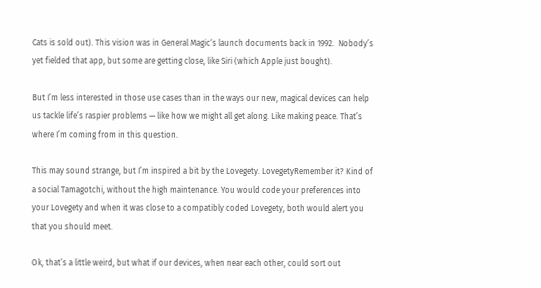Cats is sold out). This vision was in General Magic‘s launch documents back in 1992.  Nobody’s yet fielded that app, but some are getting close, like Siri (which Apple just bought).

But I’m less interested in those use cases than in the ways our new, magical devices can help us tackle life’s raspier problems — like how we might all get along. Like making peace. That’s where I’m coming from in this question.

This may sound strange, but I’m inspired a bit by the Lovegety. LovegetyRemember it? Kind of a social Tamagotchi, without the high maintenance. You would code your preferences into your Lovegety and when it was close to a compatibly coded Lovegety, both would alert you that you should meet.

Ok, that’s a little weird, but what if our devices, when near each other, could sort out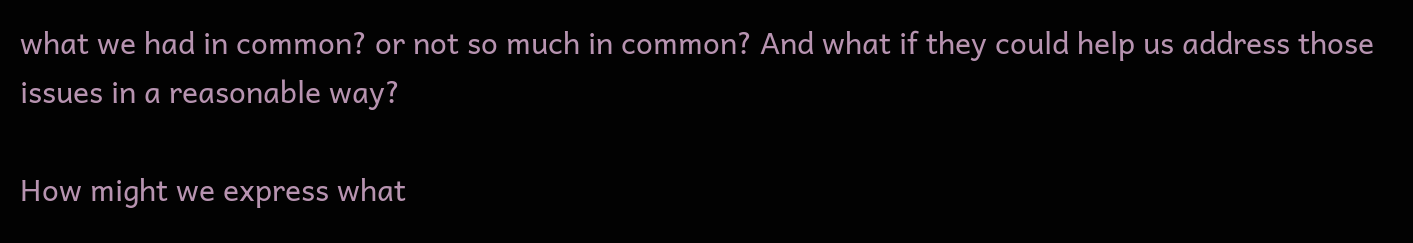what we had in common? or not so much in common? And what if they could help us address those issues in a reasonable way?

How might we express what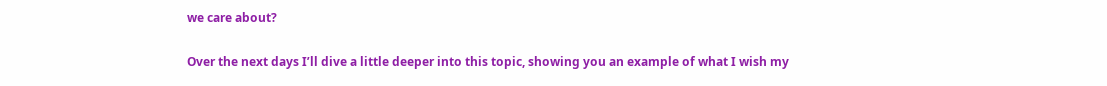we care about?

Over the next days I’ll dive a little deeper into this topic, showing you an example of what I wish my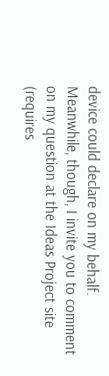device could declare on my behalf. Meanwhile, though, I invite you to comment on my question at the Ideas Project site (requires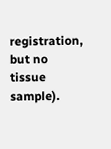registration, but no tissue sample).